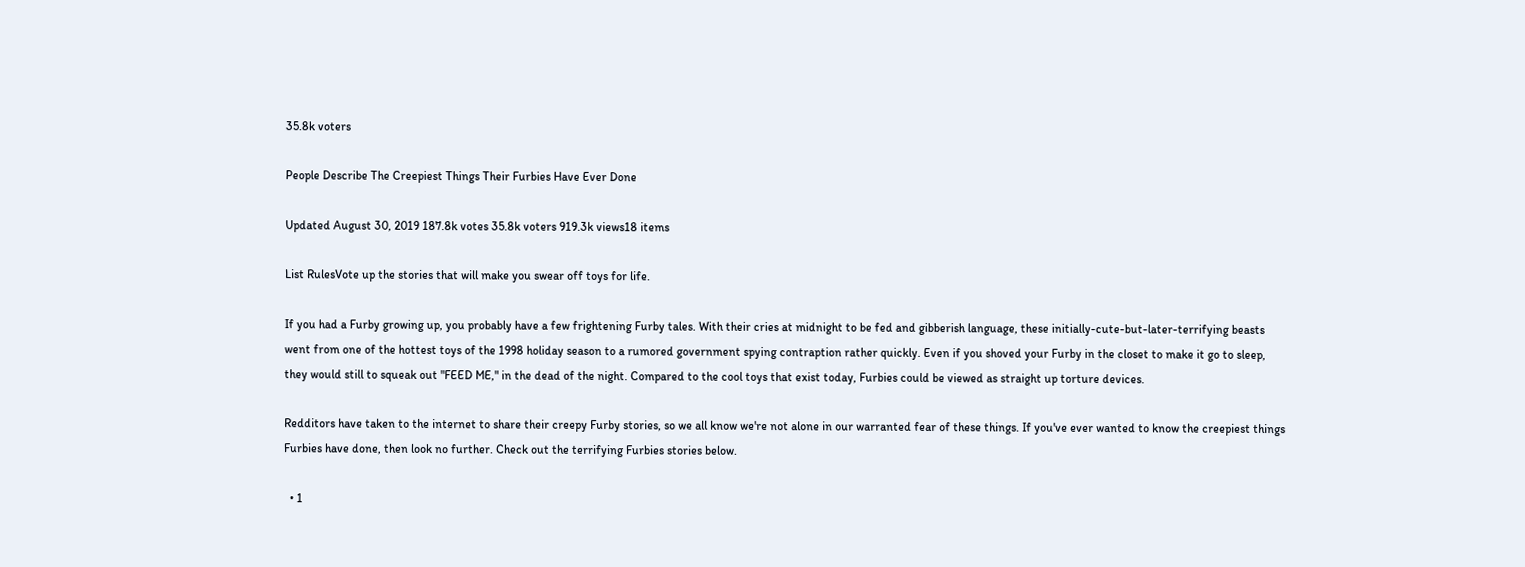35.8k voters

People Describe The Creepiest Things Their Furbies Have Ever Done

Updated August 30, 2019 187.8k votes 35.8k voters 919.3k views18 items

List RulesVote up the stories that will make you swear off toys for life.

If you had a Furby growing up, you probably have a few frightening Furby tales. With their cries at midnight to be fed and gibberish language, these initially-cute-but-later-terrifying beasts went from one of the hottest toys of the 1998 holiday season to a rumored government spying contraption rather quickly. Even if you shoved your Furby in the closet to make it go to sleep, they would still to squeak out "FEED ME," in the dead of the night. Compared to the cool toys that exist today, Furbies could be viewed as straight up torture devices.

Redditors have taken to the internet to share their creepy Furby stories, so we all know we're not alone in our warranted fear of these things. If you've ever wanted to know the creepiest things Furbies have done, then look no further. Check out the terrifying Furbies stories below.

  • 1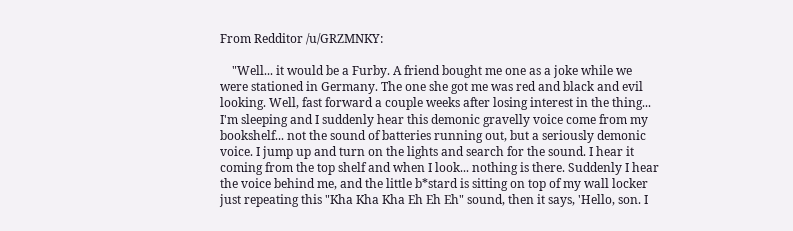From Redditor /u/GRZMNKY:

    "Well... it would be a Furby. A friend bought me one as a joke while we were stationed in Germany. The one she got me was red and black and evil looking. Well, fast forward a couple weeks after losing interest in the thing... I'm sleeping and I suddenly hear this demonic gravelly voice come from my bookshelf... not the sound of batteries running out, but a seriously demonic voice. I jump up and turn on the lights and search for the sound. I hear it coming from the top shelf and when I look... nothing is there. Suddenly I hear the voice behind me, and the little b*stard is sitting on top of my wall locker just repeating this "Kha Kha Kha Eh Eh Eh" sound, then it says, 'Hello, son. I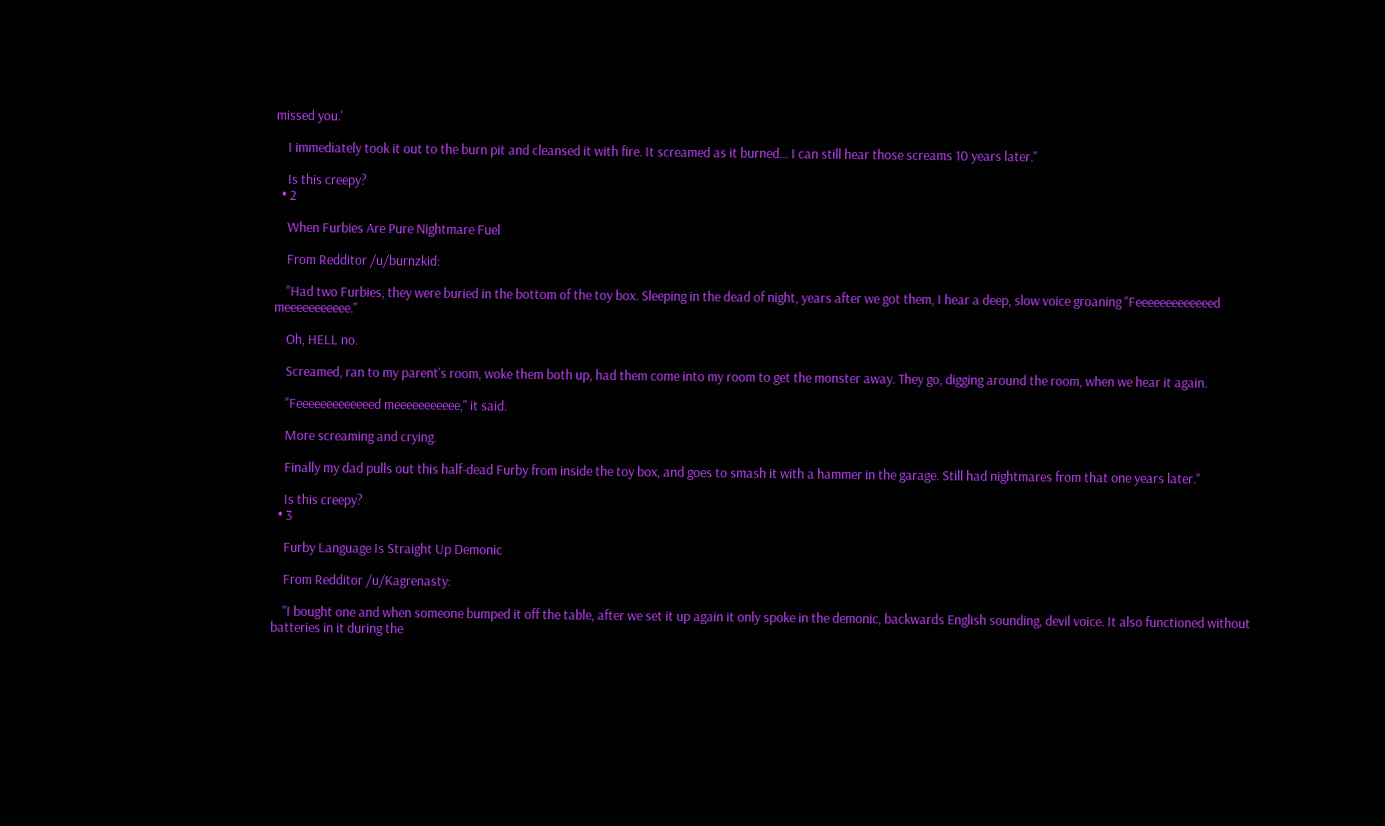missed you.'

    I immediately took it out to the burn pit and cleansed it with fire. It screamed as it burned... I can still hear those screams 10 years later."

    Is this creepy?
  • 2

    When Furbies Are Pure Nightmare Fuel

    From Redditor /u/burnzkid:

    "Had two Furbies, they were buried in the bottom of the toy box. Sleeping in the dead of night, years after we got them, I hear a deep, slow voice groaning "Feeeeeeeeeeeeed meeeeeeeeeee."

    Oh, HELL no.

    Screamed, ran to my parent's room, woke them both up, had them come into my room to get the monster away. They go, digging around the room, when we hear it again.

    "Feeeeeeeeeeeeed meeeeeeeeeee," it said.

    More screaming and crying.

    Finally my dad pulls out this half-dead Furby from inside the toy box, and goes to smash it with a hammer in the garage. Still had nightmares from that one years later."

    Is this creepy?
  • 3

    Furby Language Is Straight Up Demonic

    From Redditor /u/Kagrenasty:

    "I bought one and when someone bumped it off the table, after we set it up again it only spoke in the demonic, backwards English sounding, devil voice. It also functioned without batteries in it during the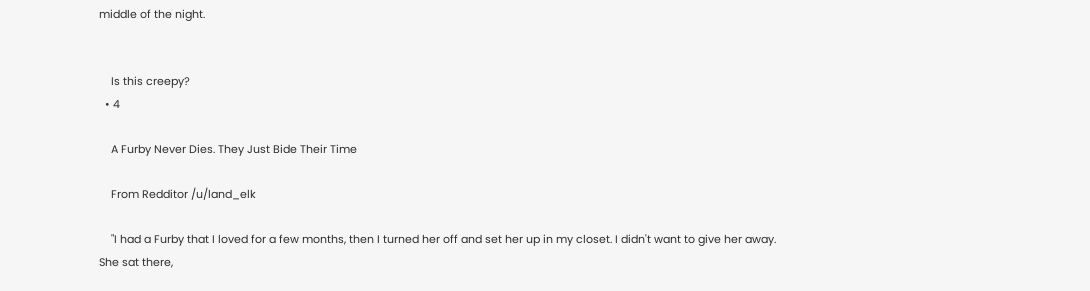middle of the night.


    Is this creepy?
  • 4

    A Furby Never Dies. They Just Bide Their Time

    From Redditor /u/land_elk

    "I had a Furby that I loved for a few months, then I turned her off and set her up in my closet. I didn't want to give her away. She sat there,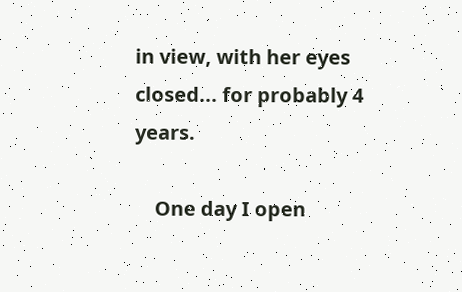in view, with her eyes closed... for probably 4 years.

    One day I open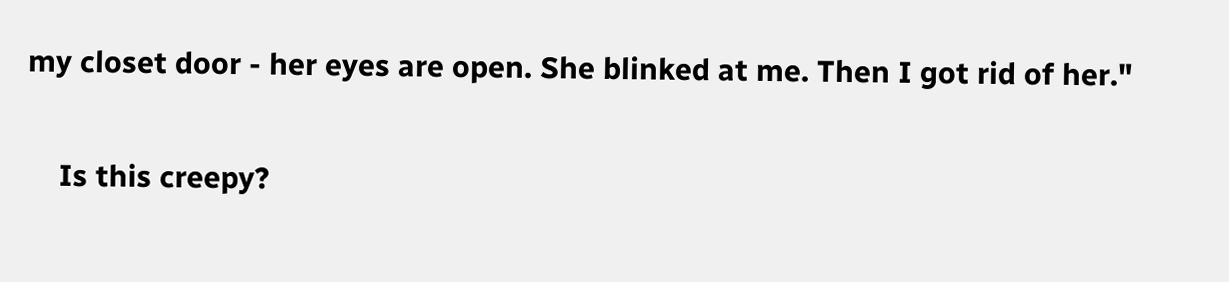my closet door - her eyes are open. She blinked at me. Then I got rid of her."

    Is this creepy?